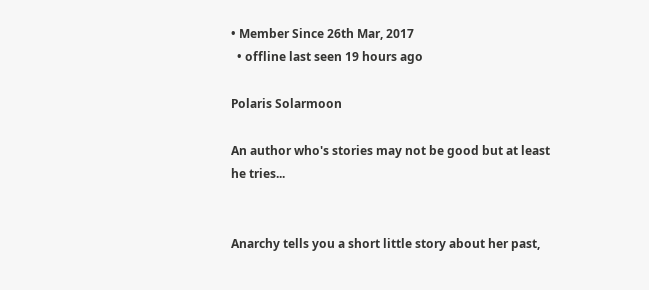• Member Since 26th Mar, 2017
  • offline last seen 19 hours ago

Polaris Solarmoon

An author who's stories may not be good but at least he tries...


Anarchy tells you a short little story about her past,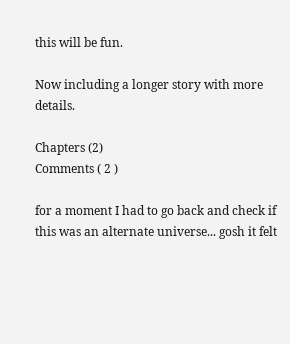this will be fun.

Now including a longer story with more details.

Chapters (2)
Comments ( 2 )

for a moment I had to go back and check if this was an alternate universe... gosh it felt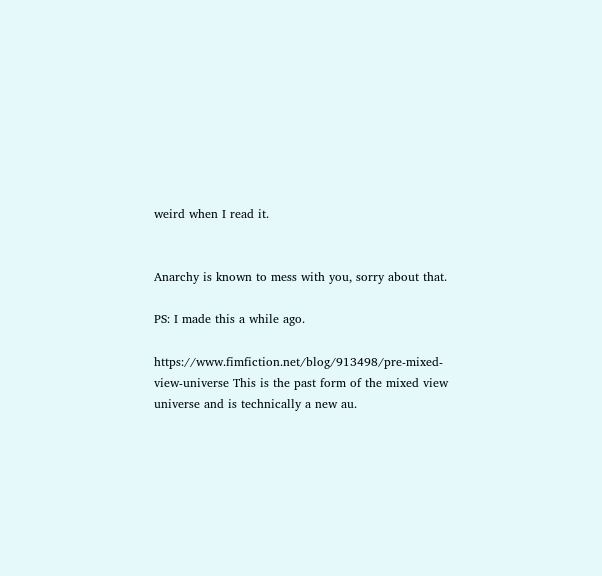weird when I read it.


Anarchy is known to mess with you, sorry about that.

PS: I made this a while ago.

https://www.fimfiction.net/blog/913498/pre-mixed-view-universe This is the past form of the mixed view universe and is technically a new au.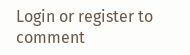Login or register to comment